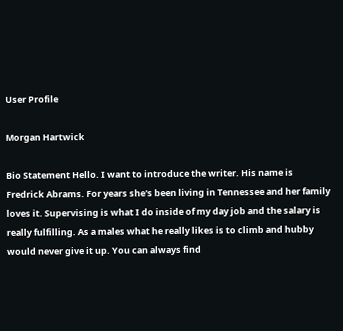User Profile

Morgan Hartwick

Bio Statement Hello. I want to introduce the writer. His name is Fredrick Abrams. For years she's been living in Tennessee and her family loves it. Supervising is what I do inside of my day job and the salary is really fulfilling. As a males what he really likes is to climb and hubby would never give it up. You can always find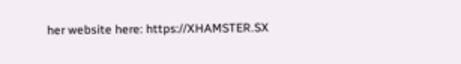her website here: https://XHAMSTER.SX